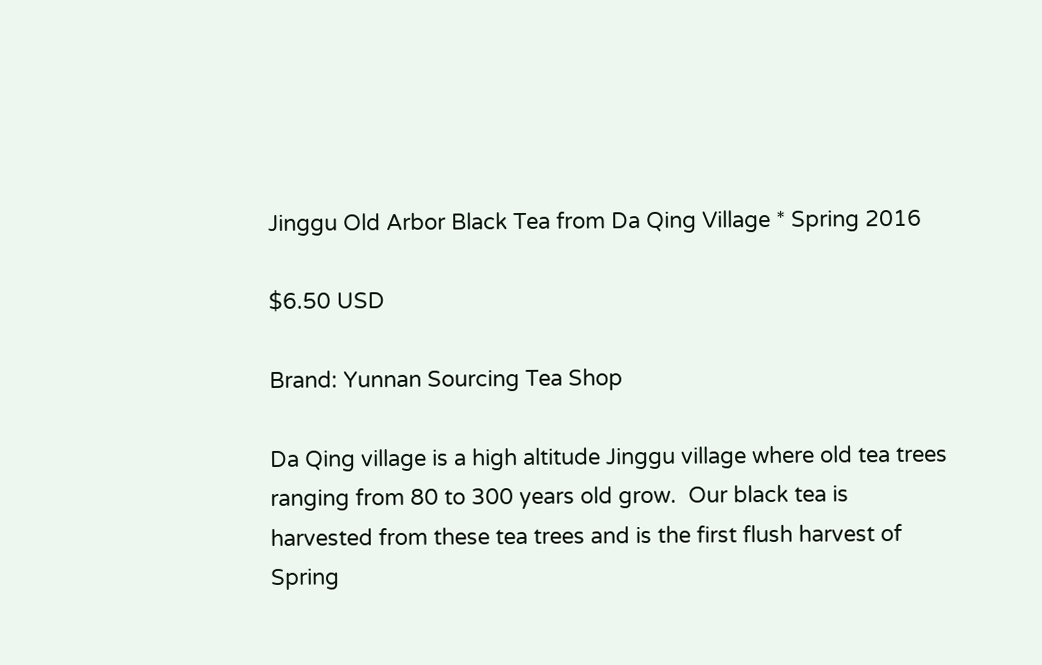Jinggu Old Arbor Black Tea from Da Qing Village * Spring 2016

$6.50 USD

Brand: Yunnan Sourcing Tea Shop

Da Qing village is a high altitude Jinggu village where old tea trees ranging from 80 to 300 years old grow.  Our black tea is harvested from these tea trees and is the first flush harvest of Spring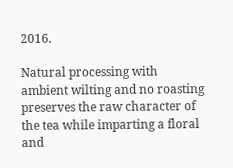2016.

Natural processing with ambient wilting and no roasting preserves the raw character of the tea while imparting a floral and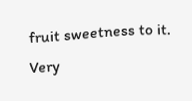fruit sweetness to it.  Very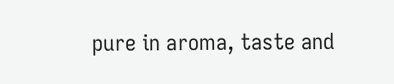pure in aroma, taste and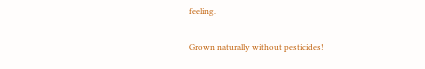feeling.

Grown naturally without pesticides!